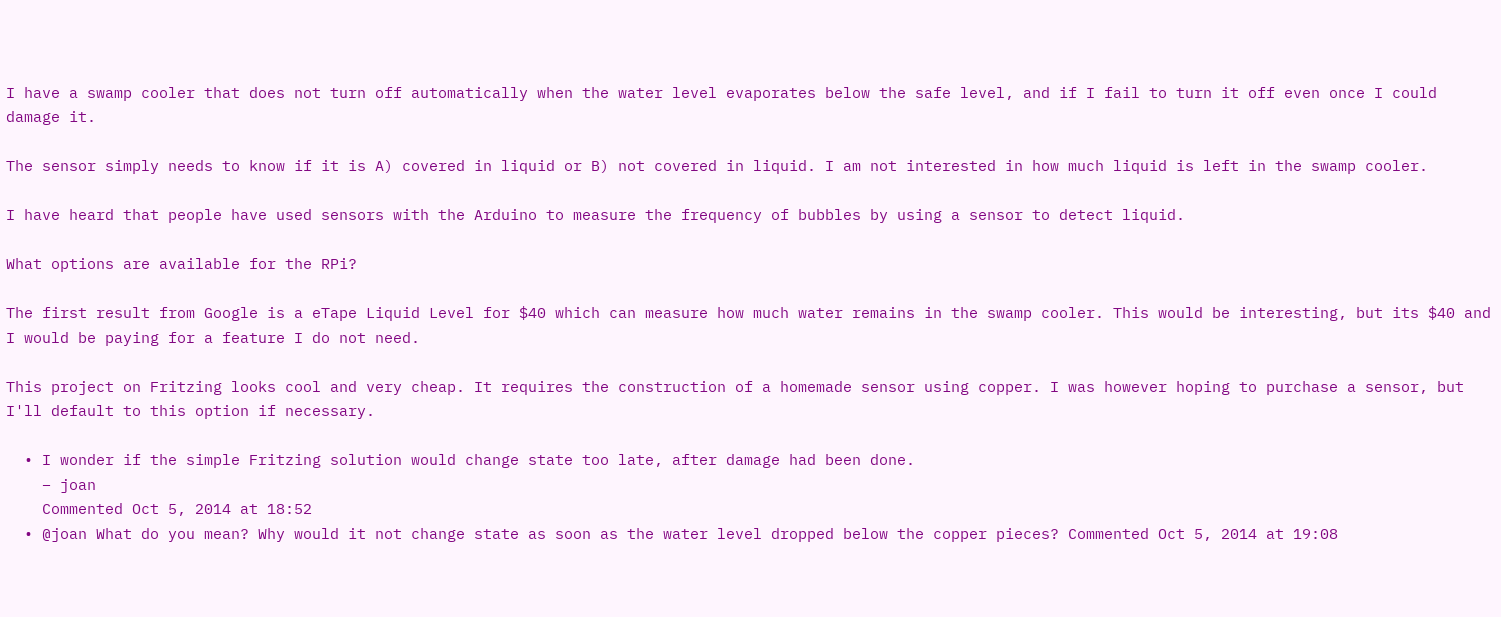I have a swamp cooler that does not turn off automatically when the water level evaporates below the safe level, and if I fail to turn it off even once I could damage it.

The sensor simply needs to know if it is A) covered in liquid or B) not covered in liquid. I am not interested in how much liquid is left in the swamp cooler.

I have heard that people have used sensors with the Arduino to measure the frequency of bubbles by using a sensor to detect liquid.

What options are available for the RPi?

The first result from Google is a eTape Liquid Level for $40 which can measure how much water remains in the swamp cooler. This would be interesting, but its $40 and I would be paying for a feature I do not need.

This project on Fritzing looks cool and very cheap. It requires the construction of a homemade sensor using copper. I was however hoping to purchase a sensor, but I'll default to this option if necessary.

  • I wonder if the simple Fritzing solution would change state too late, after damage had been done.
    – joan
    Commented Oct 5, 2014 at 18:52
  • @joan What do you mean? Why would it not change state as soon as the water level dropped below the copper pieces? Commented Oct 5, 2014 at 19:08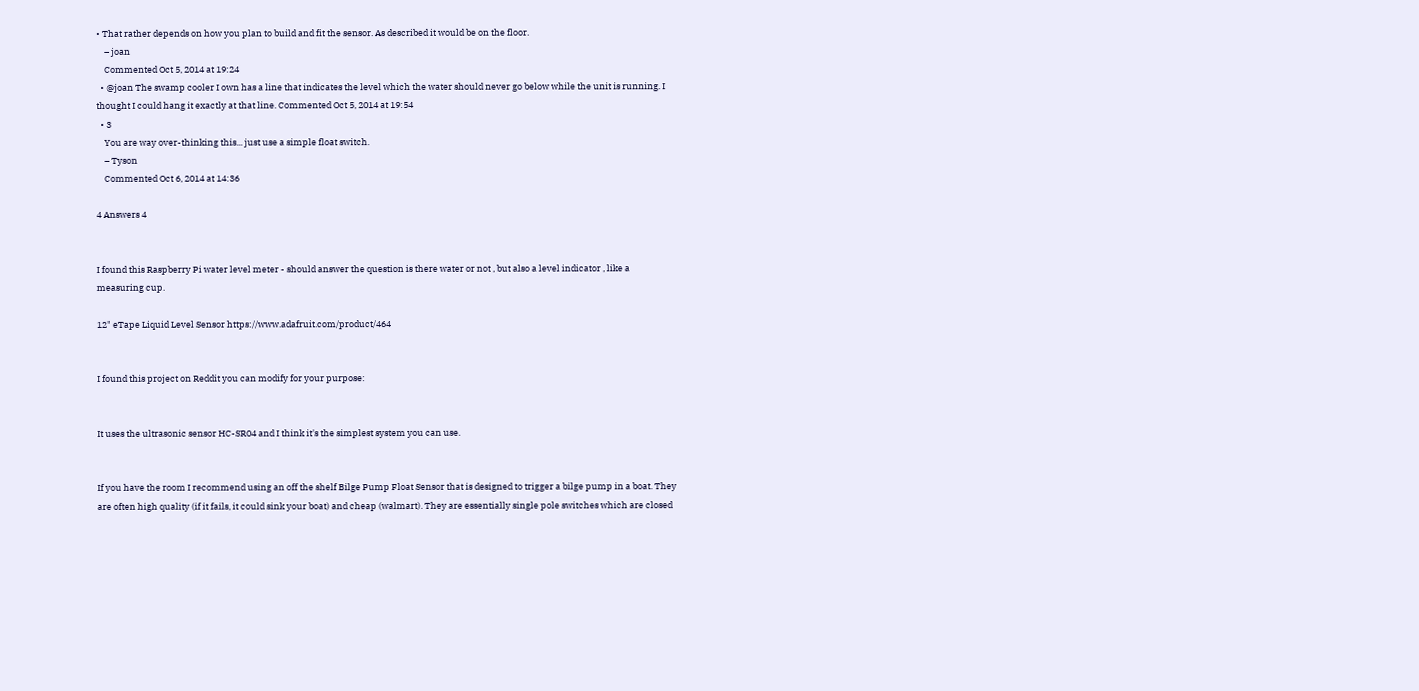• That rather depends on how you plan to build and fit the sensor. As described it would be on the floor.
    – joan
    Commented Oct 5, 2014 at 19:24
  • @joan The swamp cooler I own has a line that indicates the level which the water should never go below while the unit is running. I thought I could hang it exactly at that line. Commented Oct 5, 2014 at 19:54
  • 3
    You are way over-thinking this... just use a simple float switch.
    – Tyson
    Commented Oct 6, 2014 at 14:36

4 Answers 4


I found this Raspberry Pi water level meter - should answer the question is there water or not , but also a level indicator , like a measuring cup.

12" eTape Liquid Level Sensor https://www.adafruit.com/product/464


I found this project on Reddit you can modify for your purpose:


It uses the ultrasonic sensor HC-SR04 and I think it's the simplest system you can use.


If you have the room I recommend using an off the shelf Bilge Pump Float Sensor that is designed to trigger a bilge pump in a boat. They are often high quality (if it fails, it could sink your boat) and cheap (walmart). They are essentially single pole switches which are closed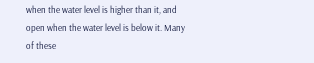when the water level is higher than it, and open when the water level is below it. Many of these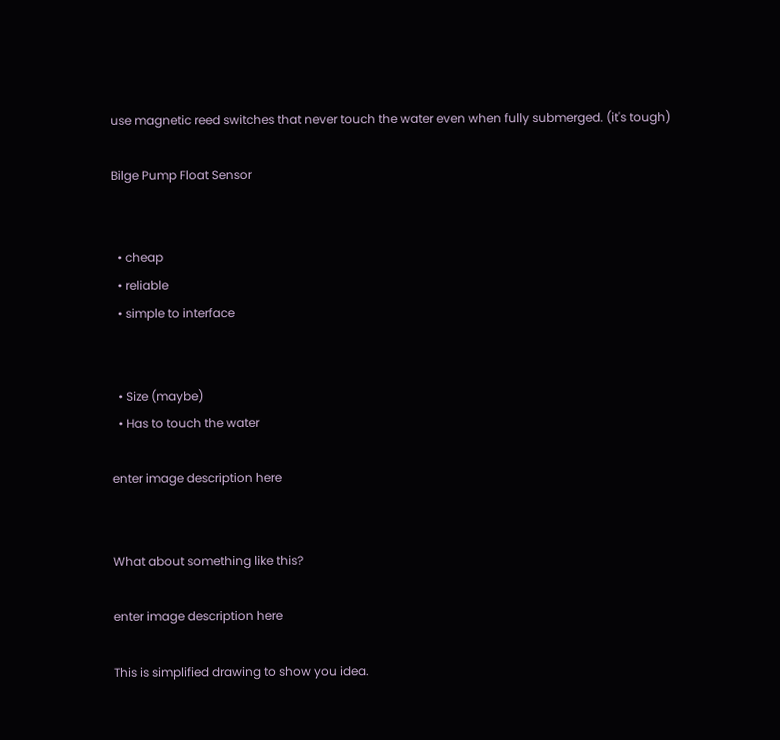use magnetic reed switches that never touch the water even when fully submerged. (it's tough)

Bilge Pump Float Sensor


  • cheap
  • reliable
  • simple to interface


  • Size (maybe)
  • Has to touch the water

enter image description here


What about something like this?

enter image description here

This is simplified drawing to show you idea.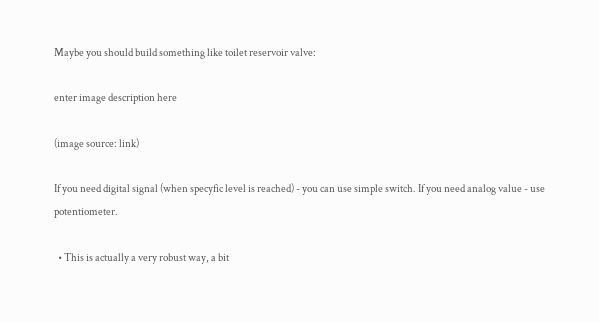Maybe you should build something like toilet reservoir valve:

enter image description here

(image source: link)

If you need digital signal (when specyfic level is reached) - you can use simple switch. If you need analog value - use potentiometer.

  • This is actually a very robust way, a bit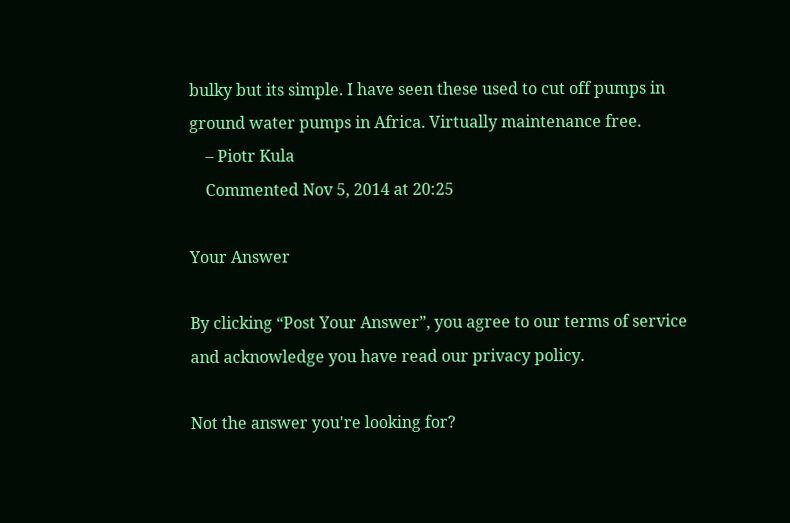bulky but its simple. I have seen these used to cut off pumps in ground water pumps in Africa. Virtually maintenance free.
    – Piotr Kula
    Commented Nov 5, 2014 at 20:25

Your Answer

By clicking “Post Your Answer”, you agree to our terms of service and acknowledge you have read our privacy policy.

Not the answer you're looking for?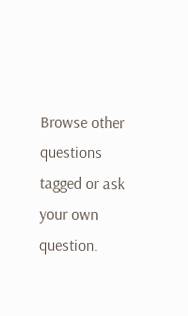Browse other questions tagged or ask your own question.